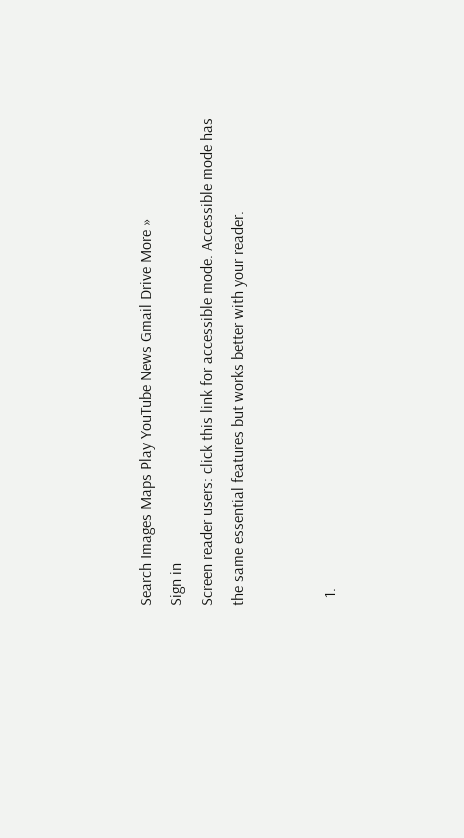Search Images Maps Play YouTube News Gmail Drive More »
Sign in
Screen reader users: click this link for accessible mode. Accessible mode has the same essential features but works better with your reader.


  1.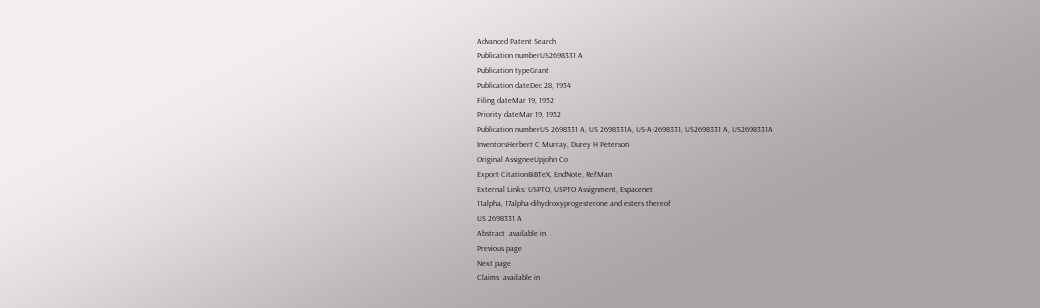Advanced Patent Search
Publication numberUS2698331 A
Publication typeGrant
Publication dateDec 28, 1954
Filing dateMar 19, 1952
Priority dateMar 19, 1952
Publication numberUS 2698331 A, US 2698331A, US-A-2698331, US2698331 A, US2698331A
InventorsHerbert C Murray, Durey H Peterson
Original AssigneeUpjohn Co
Export CitationBiBTeX, EndNote, RefMan
External Links: USPTO, USPTO Assignment, Espacenet
11alpha, 17alpha-dihydroxyprogesterone and esters thereof
US 2698331 A
Abstract  available in
Previous page
Next page
Claims  available in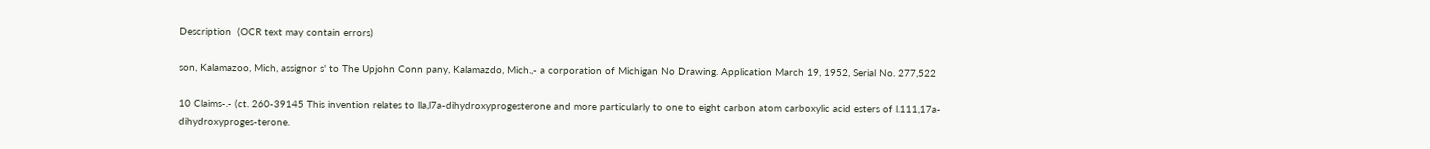Description  (OCR text may contain errors)

son, Kalamazoo, Mich, assignor s' to The Upjohn Conn pany, Kalamazdo, Mich.,- a corporation of Michigan No Drawing. Application March 19, 1952, Serial No. 277,522

10 Claims-.- (ct. 260-39145 This invention relates to lla,l7a-dihydroxyprogesterone and more particularly to one to eight carbon atom carboxylic acid esters of l.111,17a-dihydroxyproges-terone.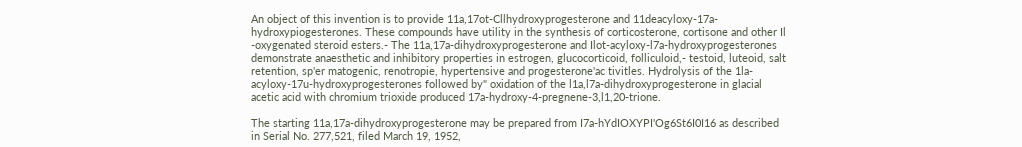An object of this invention is to provide 11a,17ot-Cllhydroxyprogesterone and 11deacyloxy-17a-hydroxypiogesterones. These compounds have utility in the synthesis of corticosterone, cortisone and other Il -oxygenated steroid esters.- The 11a,17a-dihydroxyprogesterone and Ilot-acyloxy-l7a-hydroxyprogesterones demonstrate anaesthetic and inhibitory properties in estrogen, glucocorticoid, folliculoid,- testoid, luteoid, salt retention, sp'er matogenic, renotropie, hypertensive and progesterone'ac tivitles. Hydrolysis of the 1la-acyloxy-17u-hydroxyprogesterones followed by" oxidation of the l1a,l7a-dihydroxyprogesterone in glacial acetic acid with chromium trioxide produced 17a-hydroxy-4-pregnene-3,l1,20-trione.

The starting 11a,17a-dihydroxyprogesterone may be prepared from I7a-hYdIOXYPI'Og6St6I0I16 as described in Serial No. 277,521, filed March 19, 1952,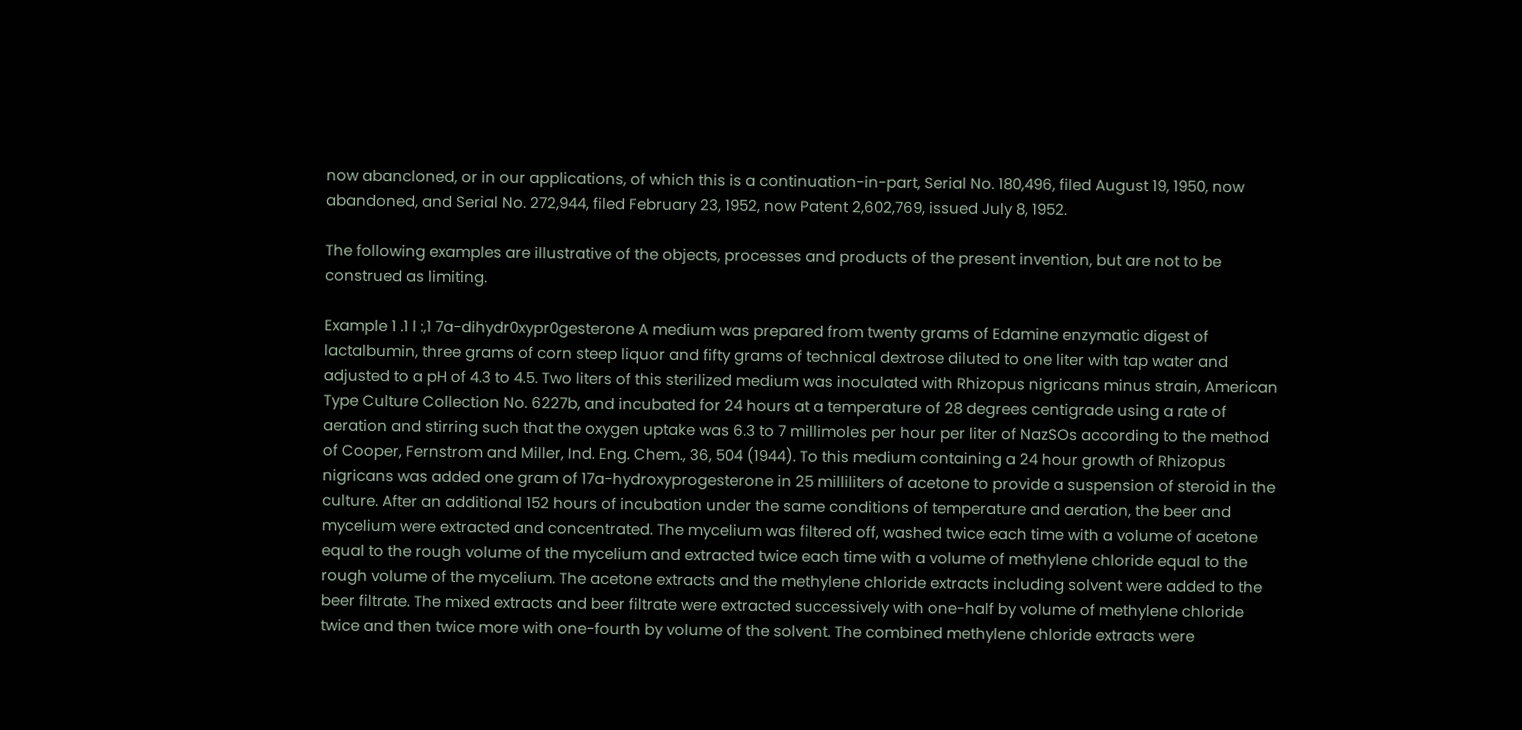now abancloned, or in our applications, of which this is a continuation-in-part, Serial No. 180,496, filed August 19, 1950, now abandoned, and Serial No. 272,944, filed February 23, 1952, now Patent 2,602,769, issued July 8, 1952.

The following examples are illustrative of the objects, processes and products of the present invention, but are not to be construed as limiting.

Example 1 .1 l :,1 7a-dihydr0xypr0gesterone A medium was prepared from twenty grams of Edamine enzymatic digest of lactalbumin, three grams of corn steep liquor and fifty grams of technical dextrose diluted to one liter with tap water and adjusted to a pH of 4.3 to 4.5. Two liters of this sterilized medium was inoculated with Rhizopus nigricans minus strain, American Type Culture Collection No. 6227b, and incubated for 24 hours at a temperature of 28 degrees centigrade using a rate of aeration and stirring such that the oxygen uptake was 6.3 to 7 millimoles per hour per liter of NazSOs according to the method of Cooper, Fernstrom and Miller, Ind. Eng. Chem., 36, 504 (1944). To this medium containing a 24 hour growth of Rhizopus nigricans was added one gram of 17a-hydroxyprogesterone in 25 milliliters of acetone to provide a suspension of steroid in the culture. After an additional 152 hours of incubation under the same conditions of temperature and aeration, the beer and mycelium were extracted and concentrated. The mycelium was filtered off, washed twice each time with a volume of acetone equal to the rough volume of the mycelium and extracted twice each time with a volume of methylene chloride equal to the rough volume of the mycelium. The acetone extracts and the methylene chloride extracts including solvent were added to the beer filtrate. The mixed extracts and beer filtrate were extracted successively with one-half by volume of methylene chloride twice and then twice more with one-fourth by volume of the solvent. The combined methylene chloride extracts were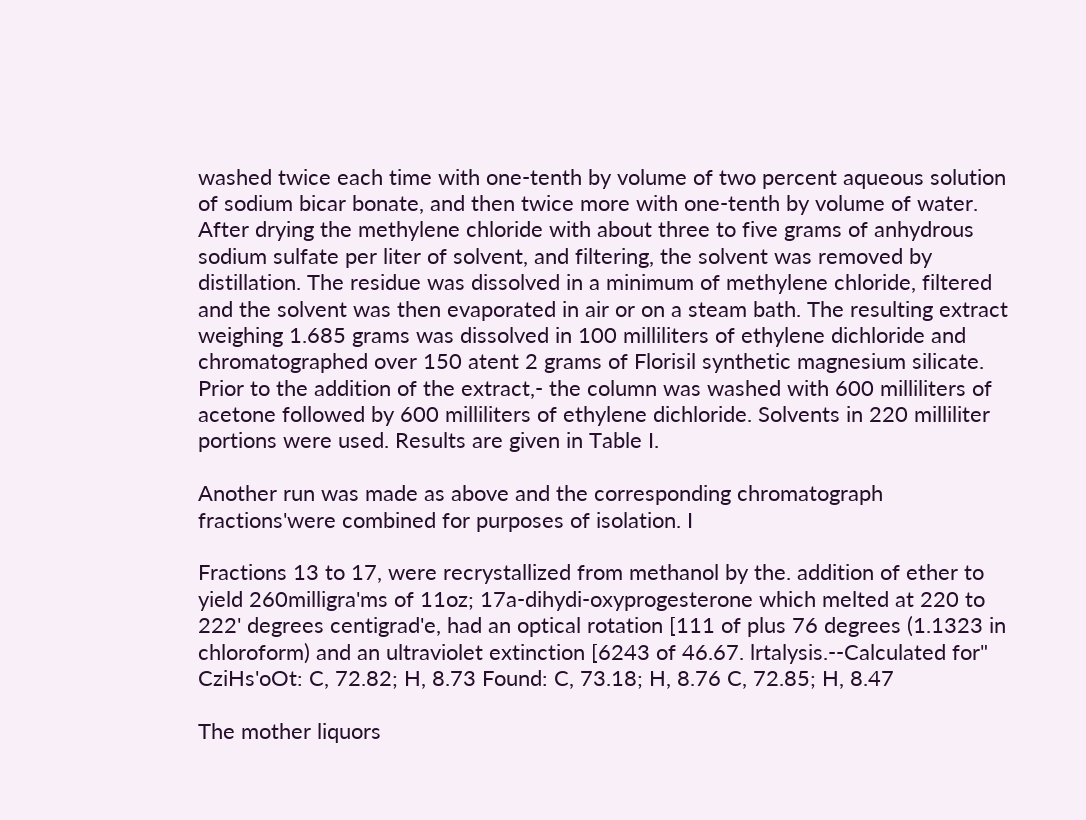washed twice each time with one-tenth by volume of two percent aqueous solution of sodium bicar bonate, and then twice more with one-tenth by volume of water. After drying the methylene chloride with about three to five grams of anhydrous sodium sulfate per liter of solvent, and filtering, the solvent was removed by distillation. The residue was dissolved in a minimum of methylene chloride, filtered and the solvent was then evaporated in air or on a steam bath. The resulting extract weighing 1.685 grams was dissolved in 100 milliliters of ethylene dichloride and chromatographed over 150 atent 2 grams of Florisil synthetic magnesium silicate. Prior to the addition of the extract,- the column was washed with 600 milliliters of acetone followed by 600 milliliters of ethylene dichloride. Solvents in 220 milliliter portions were used. Results are given in Table I.

Another run was made as above and the corresponding chromatograph fractions'were combined for purposes of isolation. I

Fractions 13 to 17, were recrystallized from methanol by the. addition of ether to yield 260milligra'ms of 11oz; 17a-dihydi-oxyprogesterone which melted at 220 to 222' degrees centigrad'e, had an optical rotation [111 of plus 76 degrees (1.1323 in chloroform) and an ultraviolet extinction [6243 of 46.67. lrtalysis.--Calculated for" CziHs'oOt: C, 72.82; H, 8.73 Found: C, 73.18; H, 8.76 C, 72.85; H, 8.47

The mother liquors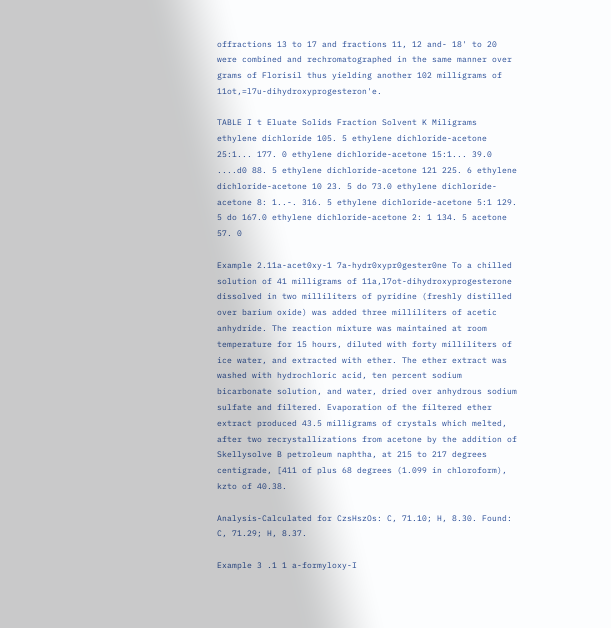offractions 13 to 17 and fractions 11, 12 and- 18' to 20 were combined and rechromatographed in the same manner over grams of Florisil thus yielding another 102 milligrams of 11ot,=l7u-dihydroxyprogesteron'e.

TABLE I t Eluate Solids Fraction Solvent K Miligrams ethylene dichloride 105. 5 ethylene dichloride-acetone 25:1... 177. 0 ethylene dichloride-acetone 15:1... 39.0 ....d0 88. 5 ethylene dichloride-acetone 121 225. 6 ethylene dichloride-acetone 10 23. 5 do 73.0 ethylene dichloride-acetone 8: 1..-. 316. 5 ethylene dichloride-acetone 5:1 129. 5 do 167.0 ethylene dichloride-acetone 2: 1 134. 5 acetone 57. 0

Example 2.11a-acet0xy-1 7a-hydr0xypr0gester0ne To a chilled solution of 41 milligrams of 11a,l7ot-dihydroxyprogesterone dissolved in two milliliters of pyridine (freshly distilled over barium oxide) was added three milliliters of acetic anhydride. The reaction mixture was maintained at room temperature for 15 hours, diluted with forty milliliters of ice water, and extracted with ether. The ether extract was washed with hydrochloric acid, ten percent sodium bicarbonate solution, and water, dried over anhydrous sodium sulfate and filtered. Evaporation of the filtered ether extract produced 43.5 milligrams of crystals which melted, after two recrystallizations from acetone by the addition of Skellysolve B petroleum naphtha, at 215 to 217 degrees centigrade, [411 of plus 68 degrees (1.099 in chloroform), kzto of 40.38.

Analysis-Calculated for CzsHszOs: C, 71.10; H, 8.30. Found: C, 71.29; H, 8.37.

Example 3 .1 1 a-formyloxy-I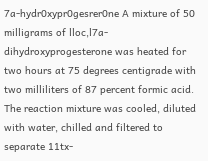7a-hydr0xypr0gesrer0ne A mixture of 50 milligrams of lloc,l7a-dihydroxyprogesterone was heated for two hours at 75 degrees centigrade with two milliliters of 87 percent formic acid. The reaction mixture was cooled, diluted with water, chilled and filtered to separate 11tx-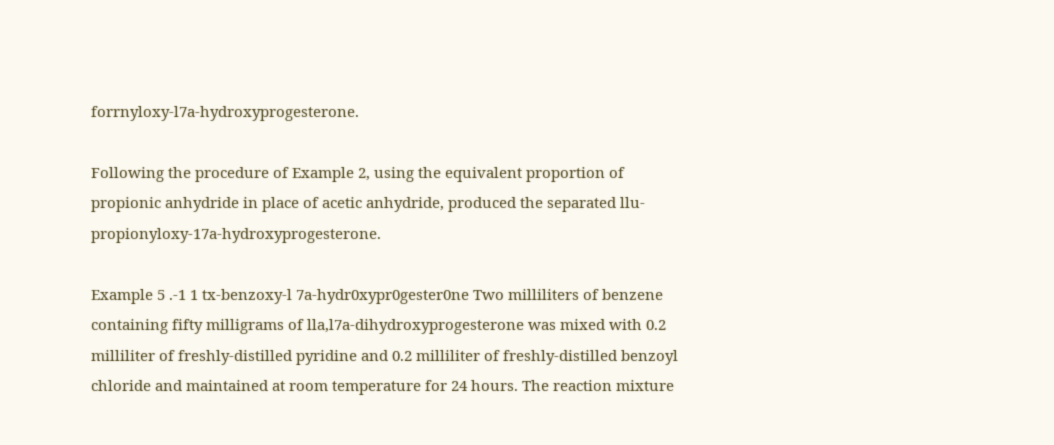forrnyloxy-l7a-hydroxyprogesterone.

Following the procedure of Example 2, using the equivalent proportion of propionic anhydride in place of acetic anhydride, produced the separated llu-propionyloxy-17a-hydroxyprogesterone.

Example 5 .-1 1 tx-benzoxy-l 7a-hydr0xypr0gester0ne Two milliliters of benzene containing fifty milligrams of lla,l7a-dihydroxyprogesterone was mixed with 0.2 milliliter of freshly-distilled pyridine and 0.2 milliliter of freshly-distilled benzoyl chloride and maintained at room temperature for 24 hours. The reaction mixture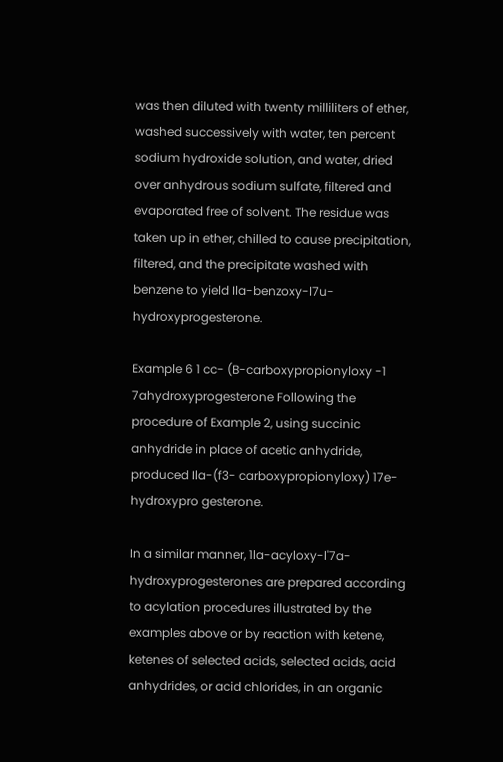was then diluted with twenty milliliters of ether, washed successively with water, ten percent sodium hydroxide solution, and water, dried over anhydrous sodium sulfate, filtered and evaporated free of solvent. The residue was taken up in ether, chilled to cause precipitation, filtered, and the precipitate washed with benzene to yield Ila-benzoxy-l7u-hydroxyprogesterone.

Example 6 1 cc- (B-carboxypropionyloxy -1 7ahydroxyprogesterone Following the procedure of Example 2, using succinic anhydride in place of acetic anhydride, produced Ila-(f3- carboxypropionyloxy) 17e-hydroxypro gesterone.

In a similar manner, 1la-acyloxy-l'7a-hydroxyprogesterones are prepared according to acylation procedures illustrated by the examples above or by reaction with ketene, ketenes of selected acids, selected acids, acid anhydrides, or acid chlorides, in an organic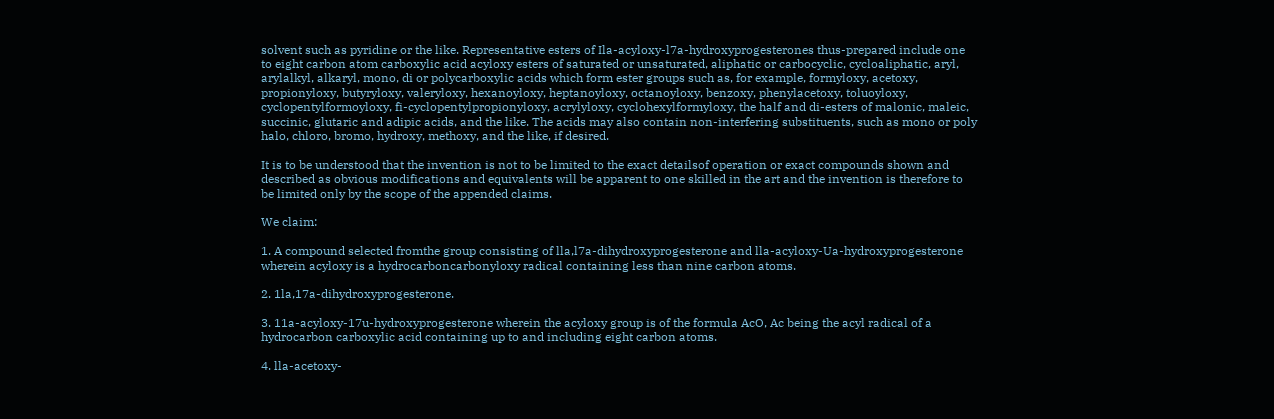solvent such as pyridine or the like. Representative esters of Ila-acyloxy-l7a-hydroxyprogesterones thus-prepared include one to eight carbon atom carboxylic acid acyloxy esters of saturated or unsaturated, aliphatic or carbocyclic, cycloaliphatic, aryl, arylalkyl, alkaryl, mono, di or polycarboxylic acids which form ester groups such as, for example, formyloxy, acetoxy, propionyloxy, butyryloxy, valeryloxy, hexanoyloxy, heptanoyloxy, octanoyloxy, benzoxy, phenylacetoxy, toluoyloxy, cyclopentylformoyloxy, fi-cyclopentylpropionyloxy, acrylyloxy, cyclohexylformyloxy, the half and di-esters of malonic, maleic, succinic, glutaric and adipic acids, and the like. The acids may also contain non-interfering substituents, such as mono or poly halo, chloro, bromo, hydroxy, methoxy, and the like, if desired.

It is to be understood that the invention is not to be limited to the exact detailsof operation or exact compounds shown and described as obvious modifications and equivalents will be apparent to one skilled in the art and the invention is therefore to be limited only by the scope of the appended claims.

We claim:

1. A compound selected fromthe group consisting of lla,l7a-dihydroxyprogesterone and lla-acyloxy-Ua-hydroxyprogesterone wherein acyloxy is a hydrocarboncarbonyloxy radical containing less than nine carbon atoms.

2. 1la,17a-dihydroxyprogesterone.

3. 11a-acyloxy-17u-hydroxyprogesterone wherein the acyloxy group is of the formula AcO, Ac being the acyl radical of a hydrocarbon carboxylic acid containing up to and including eight carbon atoms.

4. lla-acetoxy-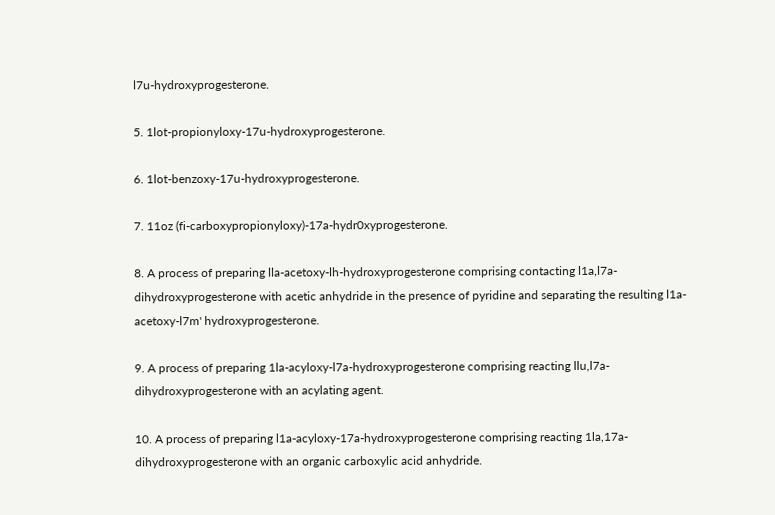l7u-hydroxyprogesterone.

5. 1lot-propionyloxy-17u-hydroxyprogesterone.

6. 1lot-benzoxy-17u-hydroxyprogesterone.

7. 11oz (fi-carboxypropionyloxy)-17a-hydr0xyprogesterone.

8. A process of preparing lla-acetoxy-lh-hydroxyprogesterone comprising contacting l1a,l7a-dihydroxyprogesterone with acetic anhydride in the presence of pyridine and separating the resulting l1a-acetoxy-l7m' hydroxyprogesterone.

9. A process of preparing 1la-acyloxy-l7a-hydroxyprogesterone comprising reacting llu,l7a-dihydroxyprogesterone with an acylating agent.

10. A process of preparing l1a-acyloxy-17a-hydroxyprogesterone comprising reacting 1la,17a-dihydroxyprogesterone with an organic carboxylic acid anhydride.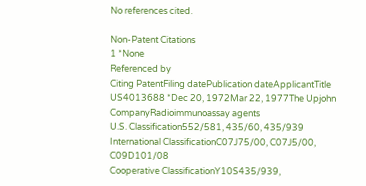No references cited.

Non-Patent Citations
1 *None
Referenced by
Citing PatentFiling datePublication dateApplicantTitle
US4013688 *Dec 20, 1972Mar 22, 1977The Upjohn CompanyRadioimmunoassay agents
U.S. Classification552/581, 435/60, 435/939
International ClassificationC07J75/00, C07J5/00, C09D101/08
Cooperative ClassificationY10S435/939,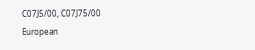C07J5/00, C07J75/00
European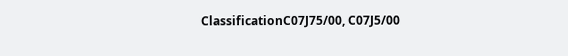ClassificationC07J75/00, C07J5/00